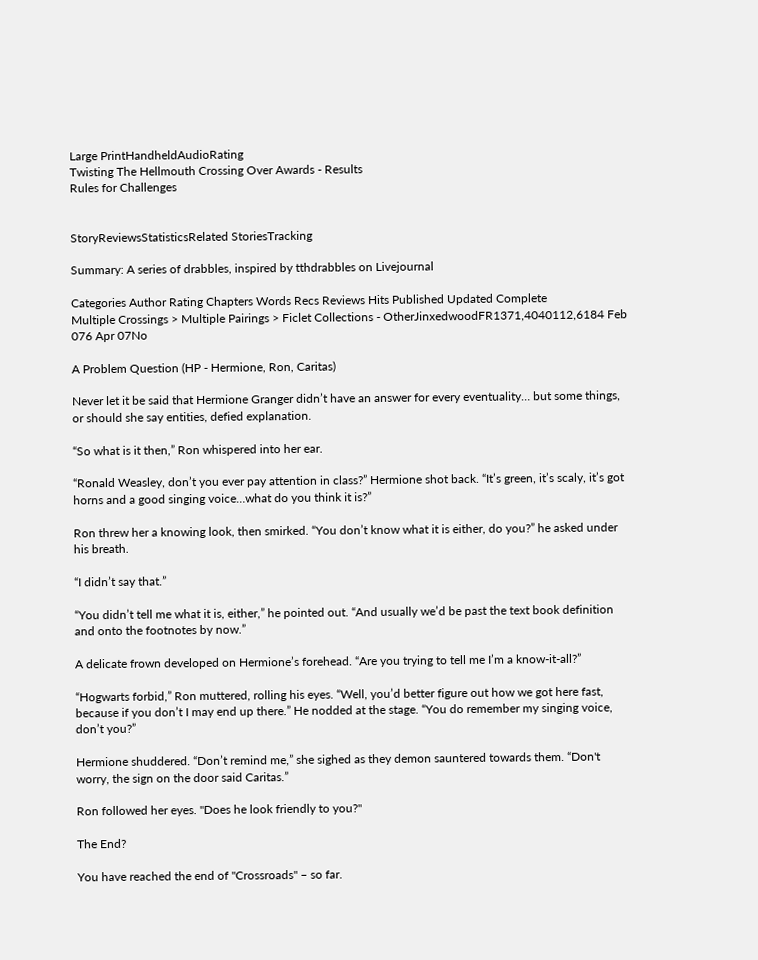Large PrintHandheldAudioRating
Twisting The Hellmouth Crossing Over Awards - Results
Rules for Challenges


StoryReviewsStatisticsRelated StoriesTracking

Summary: A series of drabbles, inspired by tthdrabbles on Livejournal

Categories Author Rating Chapters Words Recs Reviews Hits Published Updated Complete
Multiple Crossings > Multiple Pairings > Ficlet Collections - OtherJinxedwoodFR1371,4040112,6184 Feb 076 Apr 07No

A Problem Question (HP - Hermione, Ron, Caritas)

Never let it be said that Hermione Granger didn’t have an answer for every eventuality… but some things, or should she say entities, defied explanation.

“So what is it then,” Ron whispered into her ear.

“Ronald Weasley, don’t you ever pay attention in class?” Hermione shot back. “It’s green, it’s scaly, it’s got horns and a good singing voice…what do you think it is?”

Ron threw her a knowing look, then smirked. “You don’t know what it is either, do you?” he asked under his breath.

“I didn’t say that.”

“You didn’t tell me what it is, either,” he pointed out. “And usually we’d be past the text book definition and onto the footnotes by now.”

A delicate frown developed on Hermione’s forehead. “Are you trying to tell me I’m a know-it-all?”

“Hogwarts forbid,” Ron muttered, rolling his eyes. “Well, you’d better figure out how we got here fast, because if you don’t I may end up there.” He nodded at the stage. “You do remember my singing voice, don’t you?”

Hermione shuddered. “Don’t remind me,” she sighed as they demon sauntered towards them. “Don't worry, the sign on the door said Caritas.”

Ron followed her eyes. "Does he look friendly to you?"

The End?

You have reached the end of "Crossroads" – so far.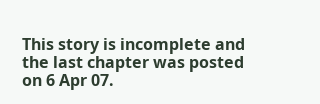This story is incomplete and the last chapter was posted on 6 Apr 07.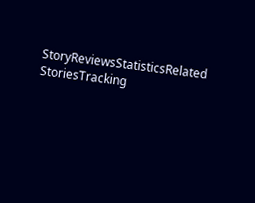StoryReviewsStatisticsRelated StoriesTracking